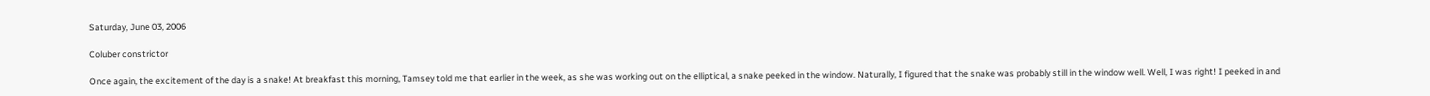Saturday, June 03, 2006

Coluber constrictor

Once again, the excitement of the day is a snake! At breakfast this morning, Tamsey told me that earlier in the week, as she was working out on the elliptical, a snake peeked in the window. Naturally, I figured that the snake was probably still in the window well. Well, I was right! I peeked in and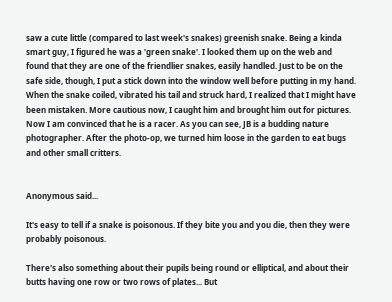saw a cute little (compared to last week's snakes) greenish snake. Being a kinda smart guy, I figured he was a 'green snake'. I looked them up on the web and found that they are one of the friendlier snakes, easily handled. Just to be on the safe side, though, I put a stick down into the window well before putting in my hand. When the snake coiled, vibrated his tail and struck hard, I realized that I might have been mistaken. More cautious now, I caught him and brought him out for pictures. Now I am convinced that he is a racer. As you can see, JB is a budding nature photographer. After the photo-op, we turned him loose in the garden to eat bugs and other small critters.


Anonymous said...

It's easy to tell if a snake is poisonous. If they bite you and you die, then they were probably poisonous.

There's also something about their pupils being round or elliptical, and about their butts having one row or two rows of plates... But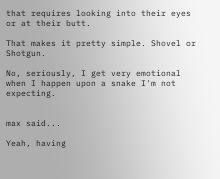that requires looking into their eyes or at their butt.

That makes it pretty simple. Shovel or Shotgun.

No, seriously, I get very emotional when I happen upon a snake I'm not expecting.


max said...

Yeah, having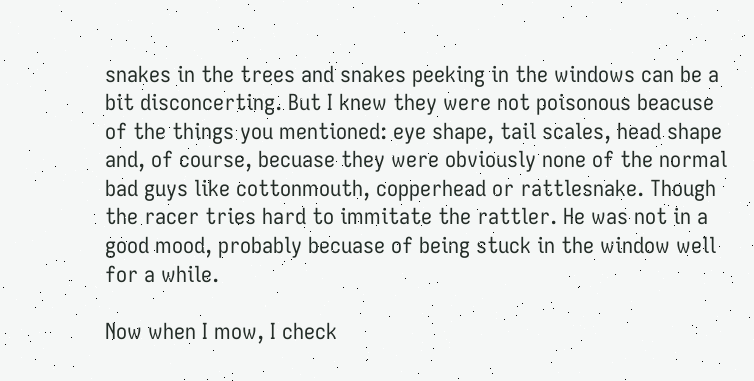snakes in the trees and snakes peeking in the windows can be a bit disconcerting. But I knew they were not poisonous beacuse of the things you mentioned: eye shape, tail scales, head shape and, of course, becuase they were obviously none of the normal bad guys like cottonmouth, copperhead or rattlesnake. Though the racer tries hard to immitate the rattler. He was not in a good mood, probably becuase of being stuck in the window well for a while.

Now when I mow, I check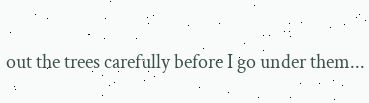out the trees carefully before I go under them...